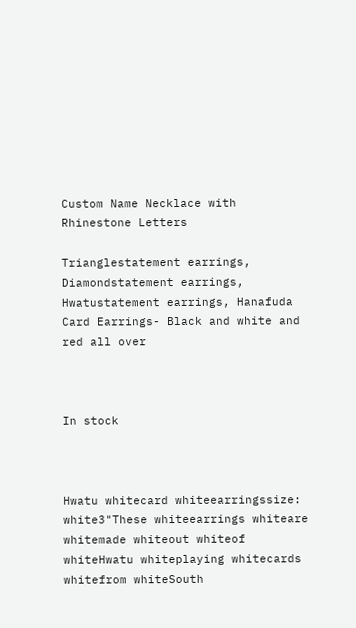Custom Name Necklace with Rhinestone Letters

Trianglestatement earrings, Diamondstatement earrings, Hwatustatement earrings, Hanafuda Card Earrings- Black and white and red all over



In stock



Hwatu whitecard whiteearringssize: white3"These whiteearrings whiteare whitemade whiteout whiteof whiteHwatu whiteplaying whitecards whitefrom whiteSouth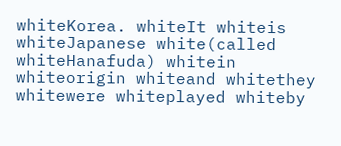whiteKorea. whiteIt whiteis whiteJapanese white(called whiteHanafuda) whitein whiteorigin whiteand whitethey whitewere whiteplayed whiteby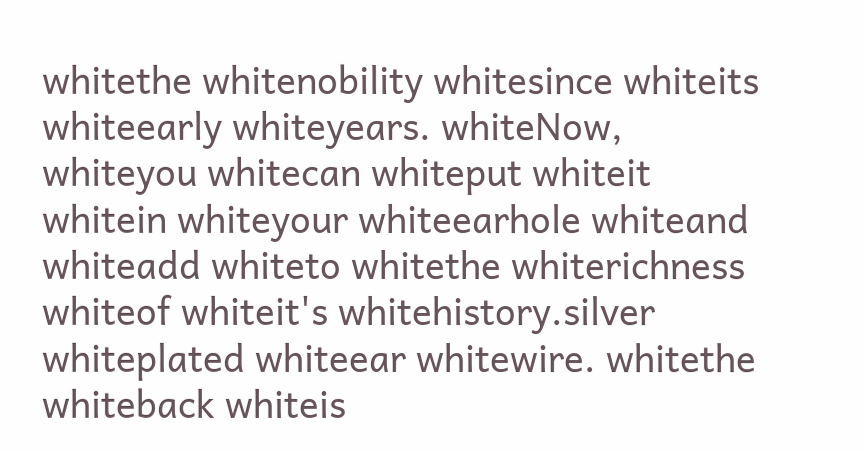whitethe whitenobility whitesince whiteits whiteearly whiteyears. whiteNow, whiteyou whitecan whiteput whiteit whitein whiteyour whiteearhole whiteand whiteadd whiteto whitethe whiterichness whiteof whiteit's whitehistory.silver whiteplated whiteear whitewire. whitethe whiteback whiteis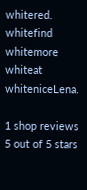whitered. whitefind whitemore whiteat whiteniceLena.

1 shop reviews 5 out of 5 stars